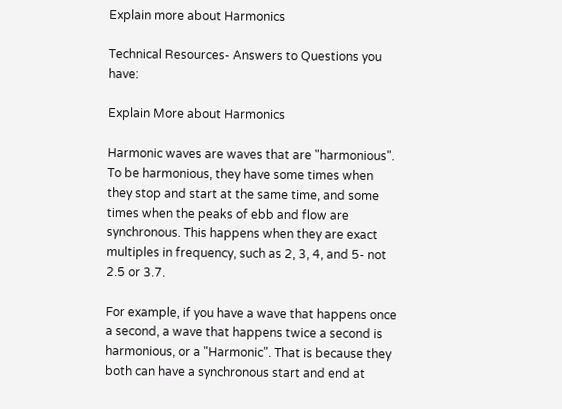Explain more about Harmonics

Technical Resources- Answers to Questions you have:

Explain More about Harmonics

Harmonic waves are waves that are "harmonious". To be harmonious, they have some times when they stop and start at the same time, and some times when the peaks of ebb and flow are synchronous. This happens when they are exact multiples in frequency, such as 2, 3, 4, and 5- not 2.5 or 3.7.

For example, if you have a wave that happens once a second, a wave that happens twice a second is harmonious, or a "Harmonic". That is because they both can have a synchronous start and end at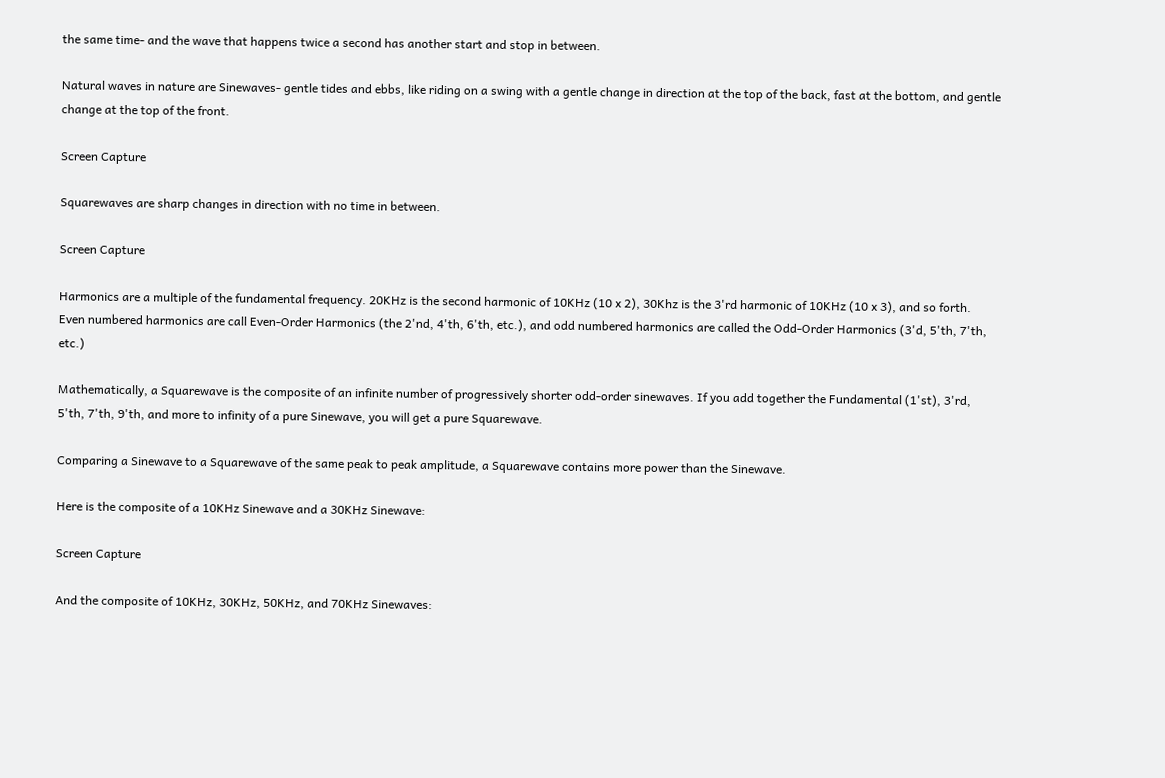the same time- and the wave that happens twice a second has another start and stop in between.

Natural waves in nature are Sinewaves- gentle tides and ebbs, like riding on a swing with a gentle change in direction at the top of the back, fast at the bottom, and gentle change at the top of the front.

Screen Capture

Squarewaves are sharp changes in direction with no time in between.

Screen Capture

Harmonics are a multiple of the fundamental frequency. 20KHz is the second harmonic of 10KHz (10 x 2), 30Khz is the 3'rd harmonic of 10KHz (10 x 3), and so forth. Even numbered harmonics are call Even-Order Harmonics (the 2'nd, 4'th, 6'th, etc.), and odd numbered harmonics are called the Odd-Order Harmonics (3'd, 5'th, 7'th, etc.)

Mathematically, a Squarewave is the composite of an infinite number of progressively shorter odd-order sinewaves. If you add together the Fundamental (1'st), 3'rd, 5'th, 7'th, 9'th, and more to infinity of a pure Sinewave, you will get a pure Squarewave.

Comparing a Sinewave to a Squarewave of the same peak to peak amplitude, a Squarewave contains more power than the Sinewave.

Here is the composite of a 10KHz Sinewave and a 30KHz Sinewave:

Screen Capture

And the composite of 10KHz, 30KHz, 50KHz, and 70KHz Sinewaves: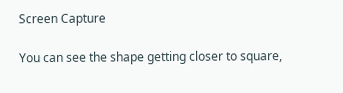Screen Capture

You can see the shape getting closer to square,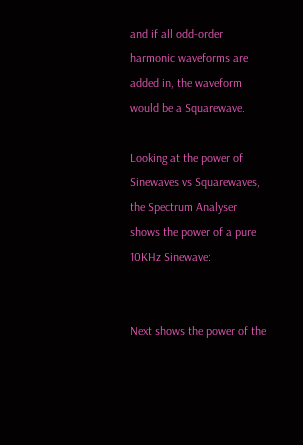and if all odd-order harmonic waveforms are added in, the waveform would be a Squarewave.

Looking at the power of Sinewaves vs Squarewaves, the Spectrum Analyser shows the power of a pure 10KHz Sinewave:


Next shows the power of the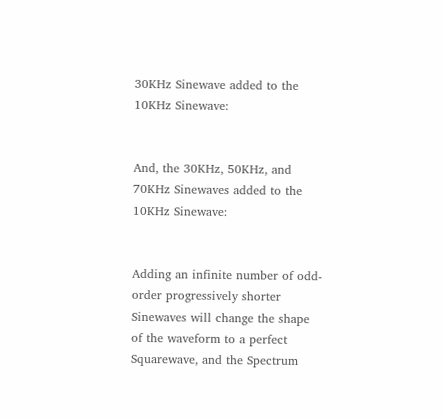30KHz Sinewave added to the 10KHz Sinewave:


And, the 30KHz, 50KHz, and 70KHz Sinewaves added to the 10KHz Sinewave:


Adding an infinite number of odd-order progressively shorter Sinewaves will change the shape of the waveform to a perfect Squarewave, and the Spectrum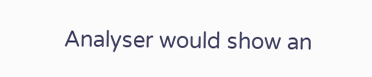Analyser would show an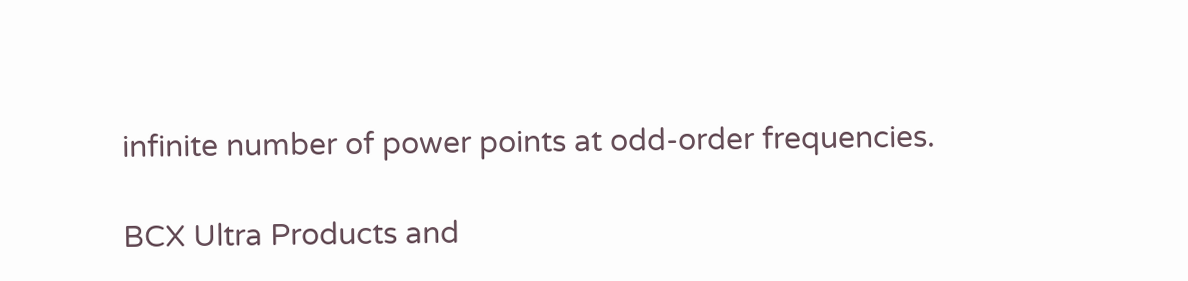infinite number of power points at odd-order frequencies.

BCX Ultra Products and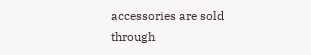accessories are sold
through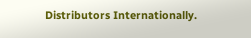Distributors Internationally.